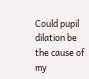Could pupil dilation be the cause of my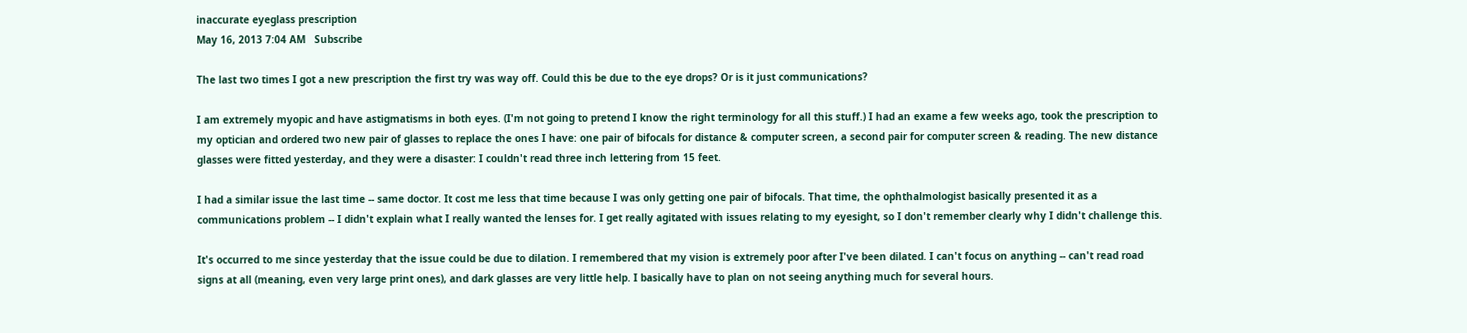inaccurate eyeglass prescription
May 16, 2013 7:04 AM   Subscribe

The last two times I got a new prescription the first try was way off. Could this be due to the eye drops? Or is it just communications?

I am extremely myopic and have astigmatisms in both eyes. (I'm not going to pretend I know the right terminology for all this stuff.) I had an exame a few weeks ago, took the prescription to my optician and ordered two new pair of glasses to replace the ones I have: one pair of bifocals for distance & computer screen, a second pair for computer screen & reading. The new distance glasses were fitted yesterday, and they were a disaster: I couldn't read three inch lettering from 15 feet.

I had a similar issue the last time -- same doctor. It cost me less that time because I was only getting one pair of bifocals. That time, the ophthalmologist basically presented it as a communications problem -- I didn't explain what I really wanted the lenses for. I get really agitated with issues relating to my eyesight, so I don't remember clearly why I didn't challenge this.

It's occurred to me since yesterday that the issue could be due to dilation. I remembered that my vision is extremely poor after I've been dilated. I can't focus on anything -- can't read road signs at all (meaning, even very large print ones), and dark glasses are very little help. I basically have to plan on not seeing anything much for several hours.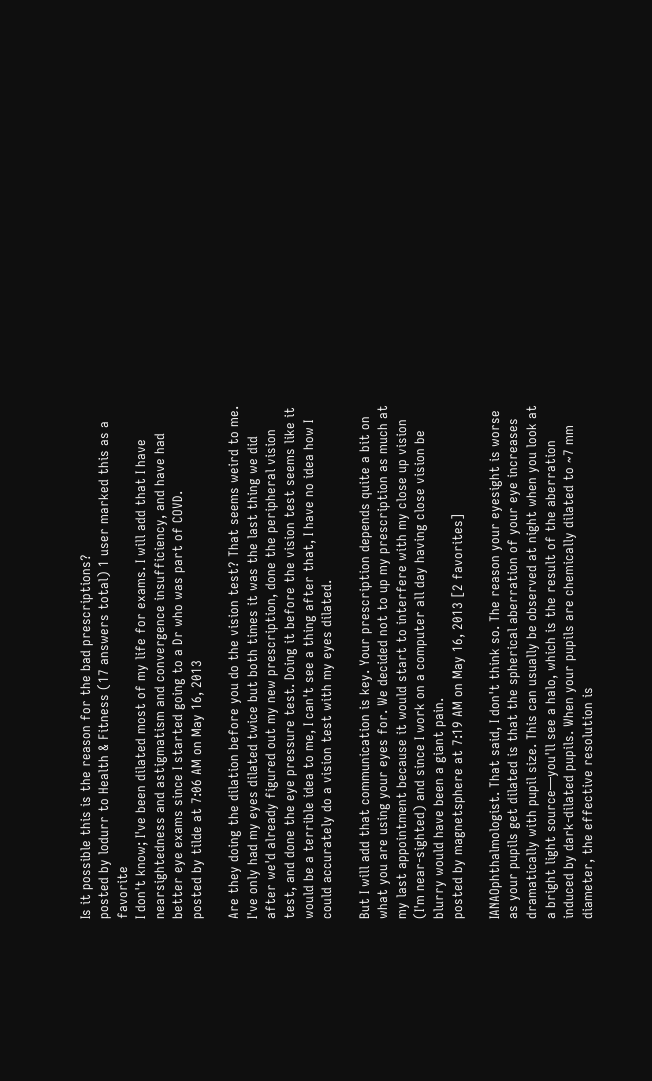Is it possible this is the reason for the bad prescriptions?
posted by lodurr to Health & Fitness (17 answers total) 1 user marked this as a favorite
I don't know; I've been dilated most of my life for exams. I will add that I have nearsightedness and astigmatism and convergence insufficiency, and have had better eye exams since I started going to a Dr who was part of COVD.
posted by tilde at 7:06 AM on May 16, 2013

Are they doing the dilation before you do the vision test? That seems weird to me. I've only had my eyes dilated twice but both times it was the last thing we did after we'd already figured out my new prescription, done the peripheral vision test, and done the eye pressure test. Doing it before the vision test seems like it would be a terrible idea to me, I can't see a thing after that, I have no idea how I could accurately do a vision test with my eyes dilated.

But I will add that communication is key. Your prescription depends quite a bit on what you are using your eyes for. We decided not to up my prescription as much at my last appointment because it would start to interfere with my close up vision (I'm near-sighted) and since I work on a computer all day having close vision be blurry would have been a giant pain.
posted by magnetsphere at 7:19 AM on May 16, 2013 [2 favorites]

IANAOphthalmologist. That said, I don't think so. The reason your eyesight is worse as your pupils get dilated is that the spherical aberration of your eye increases dramatically with pupil size. This can usually be observed at night when you look at a bright light source—you'll see a halo, which is the result of the aberration induced by dark-dilated pupils. When your pupils are chemically dilated to ~7 mm diameter, the effective resolution is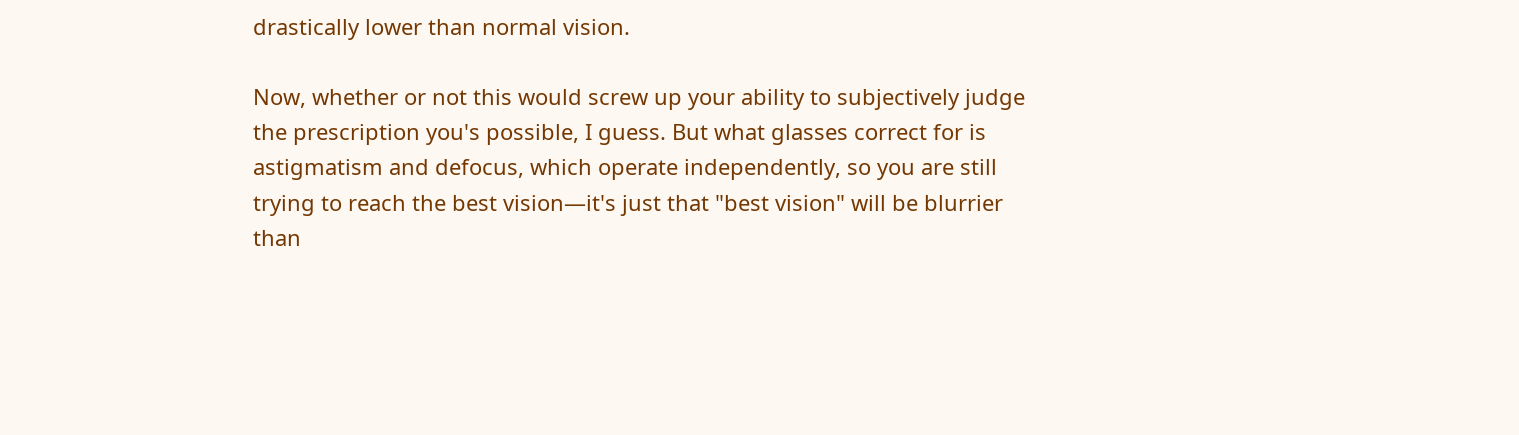drastically lower than normal vision.

Now, whether or not this would screw up your ability to subjectively judge the prescription you's possible, I guess. But what glasses correct for is astigmatism and defocus, which operate independently, so you are still trying to reach the best vision—it's just that "best vision" will be blurrier than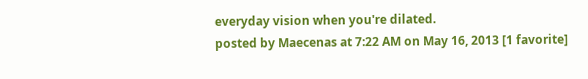everyday vision when you're dilated.
posted by Maecenas at 7:22 AM on May 16, 2013 [1 favorite]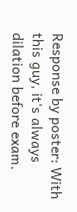Response by poster: With this guy, it's always dilation before exam.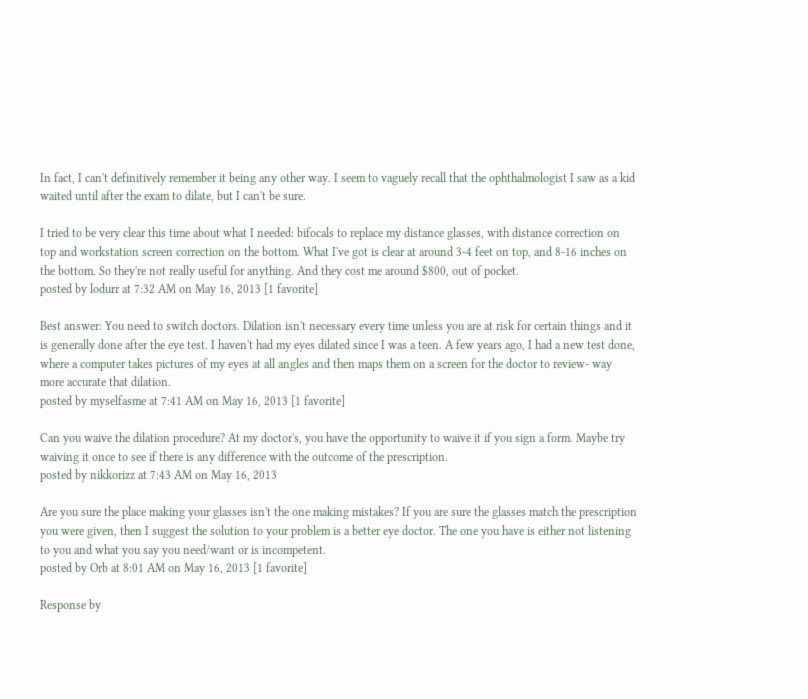In fact, I can't definitively remember it being any other way. I seem to vaguely recall that the ophthalmologist I saw as a kid waited until after the exam to dilate, but I can't be sure.

I tried to be very clear this time about what I needed: bifocals to replace my distance glasses, with distance correction on top and workstation screen correction on the bottom. What I've got is clear at around 3-4 feet on top, and 8-16 inches on the bottom. So they're not really useful for anything. And they cost me around $800, out of pocket.
posted by lodurr at 7:32 AM on May 16, 2013 [1 favorite]

Best answer: You need to switch doctors. Dilation isn't necessary every time unless you are at risk for certain things and it is generally done after the eye test. I haven't had my eyes dilated since I was a teen. A few years ago, I had a new test done, where a computer takes pictures of my eyes at all angles and then maps them on a screen for the doctor to review- way more accurate that dilation.
posted by myselfasme at 7:41 AM on May 16, 2013 [1 favorite]

Can you waive the dilation procedure? At my doctor's, you have the opportunity to waive it if you sign a form. Maybe try waiving it once to see if there is any difference with the outcome of the prescription.
posted by nikkorizz at 7:43 AM on May 16, 2013

Are you sure the place making your glasses isn't the one making mistakes? If you are sure the glasses match the prescription you were given, then I suggest the solution to your problem is a better eye doctor. The one you have is either not listening to you and what you say you need/want or is incompetent.
posted by Orb at 8:01 AM on May 16, 2013 [1 favorite]

Response by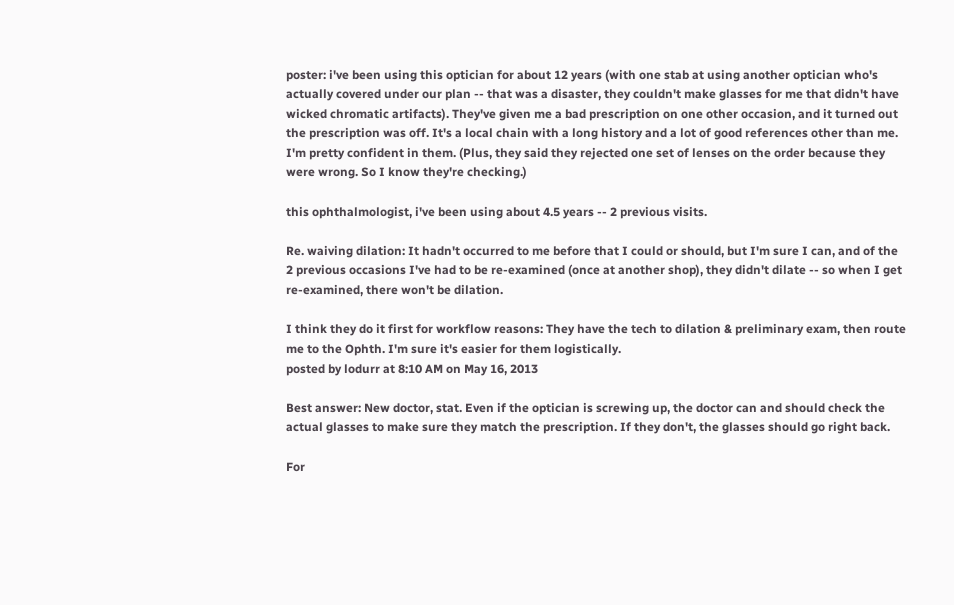poster: i've been using this optician for about 12 years (with one stab at using another optician who's actually covered under our plan -- that was a disaster, they couldn't make glasses for me that didn't have wicked chromatic artifacts). They've given me a bad prescription on one other occasion, and it turned out the prescription was off. It's a local chain with a long history and a lot of good references other than me. I'm pretty confident in them. (Plus, they said they rejected one set of lenses on the order because they were wrong. So I know they're checking.)

this ophthalmologist, i've been using about 4.5 years -- 2 previous visits.

Re. waiving dilation: It hadn't occurred to me before that I could or should, but I'm sure I can, and of the 2 previous occasions I've had to be re-examined (once at another shop), they didn't dilate -- so when I get re-examined, there won't be dilation.

I think they do it first for workflow reasons: They have the tech to dilation & preliminary exam, then route me to the Ophth. I'm sure it's easier for them logistically.
posted by lodurr at 8:10 AM on May 16, 2013

Best answer: New doctor, stat. Even if the optician is screwing up, the doctor can and should check the actual glasses to make sure they match the prescription. If they don't, the glasses should go right back.

For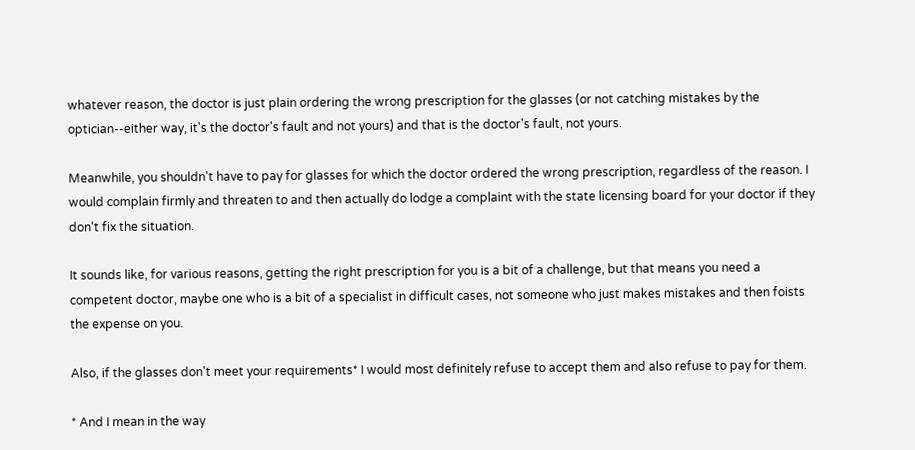whatever reason, the doctor is just plain ordering the wrong prescription for the glasses (or not catching mistakes by the optician--either way, it's the doctor's fault and not yours) and that is the doctor's fault, not yours.

Meanwhile, you shouldn't have to pay for glasses for which the doctor ordered the wrong prescription, regardless of the reason. I would complain firmly and threaten to and then actually do lodge a complaint with the state licensing board for your doctor if they don't fix the situation.

It sounds like, for various reasons, getting the right prescription for you is a bit of a challenge, but that means you need a competent doctor, maybe one who is a bit of a specialist in difficult cases, not someone who just makes mistakes and then foists the expense on you.

Also, if the glasses don't meet your requirements* I would most definitely refuse to accept them and also refuse to pay for them.

* And I mean in the way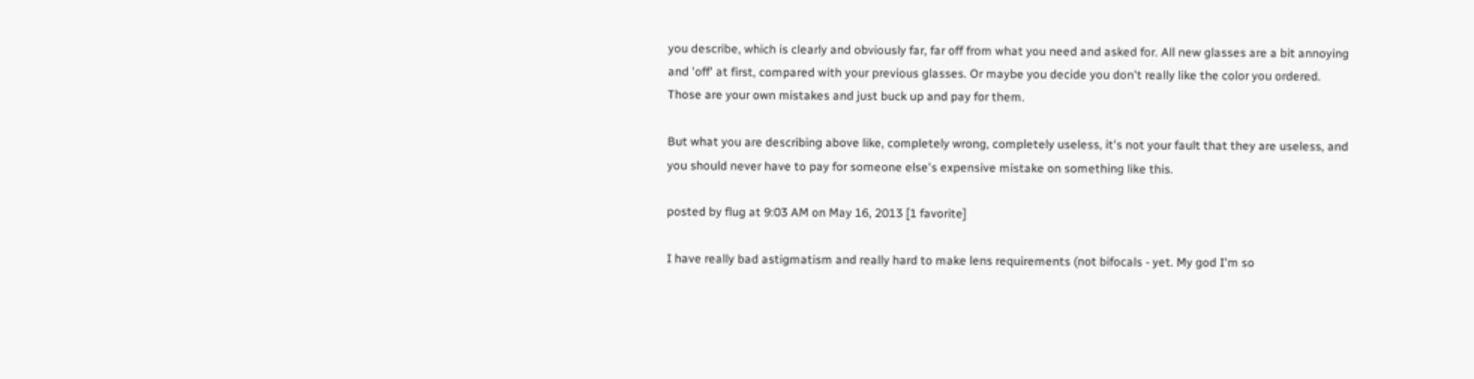you describe, which is clearly and obviously far, far off from what you need and asked for. All new glasses are a bit annoying and 'off' at first, compared with your previous glasses. Or maybe you decide you don't really like the color you ordered. Those are your own mistakes and just buck up and pay for them.

But what you are describing above like, completely wrong, completely useless, it's not your fault that they are useless, and you should never have to pay for someone else's expensive mistake on something like this.

posted by flug at 9:03 AM on May 16, 2013 [1 favorite]

I have really bad astigmatism and really hard to make lens requirements (not bifocals - yet. My god I'm so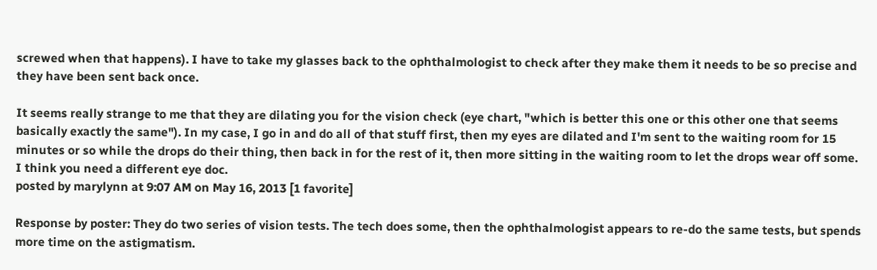screwed when that happens). I have to take my glasses back to the ophthalmologist to check after they make them it needs to be so precise and they have been sent back once.

It seems really strange to me that they are dilating you for the vision check (eye chart, "which is better this one or this other one that seems basically exactly the same"). In my case, I go in and do all of that stuff first, then my eyes are dilated and I'm sent to the waiting room for 15 minutes or so while the drops do their thing, then back in for the rest of it, then more sitting in the waiting room to let the drops wear off some. I think you need a different eye doc.
posted by marylynn at 9:07 AM on May 16, 2013 [1 favorite]

Response by poster: They do two series of vision tests. The tech does some, then the ophthalmologist appears to re-do the same tests, but spends more time on the astigmatism.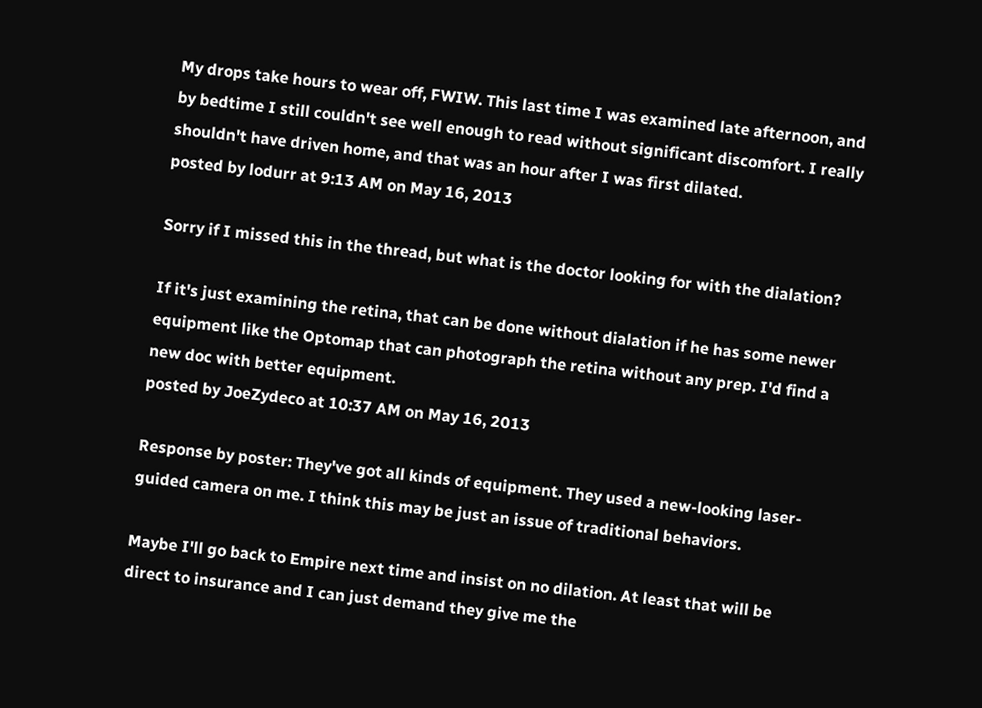My drops take hours to wear off, FWIW. This last time I was examined late afternoon, and by bedtime I still couldn't see well enough to read without significant discomfort. I really shouldn't have driven home, and that was an hour after I was first dilated.
posted by lodurr at 9:13 AM on May 16, 2013

Sorry if I missed this in the thread, but what is the doctor looking for with the dialation?

If it's just examining the retina, that can be done without dialation if he has some newer equipment like the Optomap that can photograph the retina without any prep. I'd find a new doc with better equipment.
posted by JoeZydeco at 10:37 AM on May 16, 2013

Response by poster: They've got all kinds of equipment. They used a new-looking laser-guided camera on me. I think this may be just an issue of traditional behaviors.

Maybe I'll go back to Empire next time and insist on no dilation. At least that will be direct to insurance and I can just demand they give me the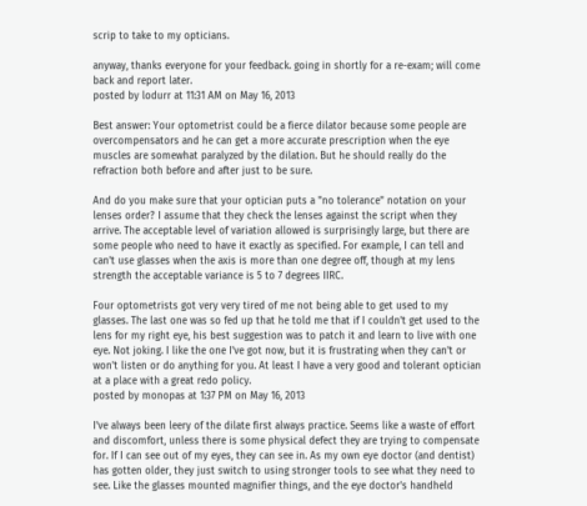scrip to take to my opticians.

anyway, thanks everyone for your feedback. going in shortly for a re-exam; will come back and report later.
posted by lodurr at 11:31 AM on May 16, 2013

Best answer: Your optometrist could be a fierce dilator because some people are overcompensators and he can get a more accurate prescription when the eye muscles are somewhat paralyzed by the dilation. But he should really do the refraction both before and after just to be sure.

And do you make sure that your optician puts a "no tolerance" notation on your lenses order? I assume that they check the lenses against the script when they arrive. The acceptable level of variation allowed is surprisingly large, but there are some people who need to have it exactly as specified. For example, I can tell and can't use glasses when the axis is more than one degree off, though at my lens strength the acceptable variance is 5 to 7 degrees IIRC.

Four optometrists got very very tired of me not being able to get used to my glasses. The last one was so fed up that he told me that if I couldn't get used to the lens for my right eye, his best suggestion was to patch it and learn to live with one eye. Not joking. I like the one I've got now, but it is frustrating when they can't or won't listen or do anything for you. At least I have a very good and tolerant optician at a place with a great redo policy.
posted by monopas at 1:37 PM on May 16, 2013

I've always been leery of the dilate first always practice. Seems like a waste of effort and discomfort, unless there is some physical defect they are trying to compensate for. If I can see out of my eyes, they can see in. As my own eye doctor (and dentist) has gotten older, they just switch to using stronger tools to see what they need to see. Like the glasses mounted magnifier things, and the eye doctor's handheld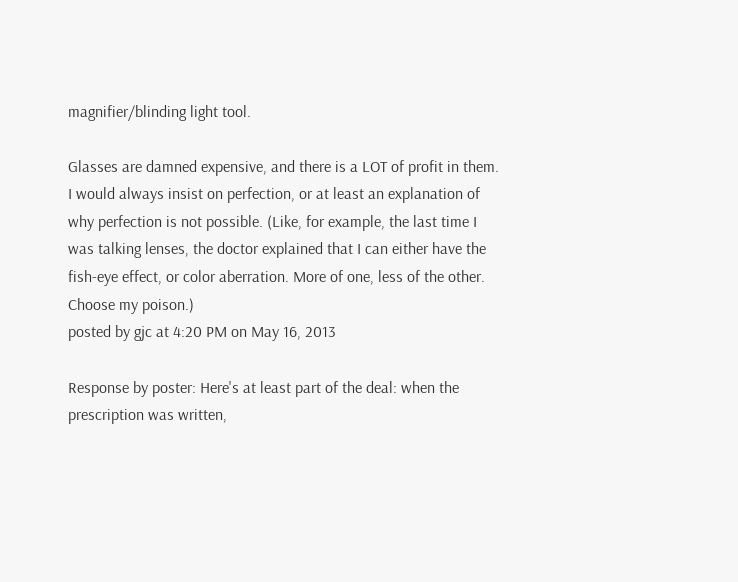magnifier/blinding light tool.

Glasses are damned expensive, and there is a LOT of profit in them. I would always insist on perfection, or at least an explanation of why perfection is not possible. (Like, for example, the last time I was talking lenses, the doctor explained that I can either have the fish-eye effect, or color aberration. More of one, less of the other. Choose my poison.)
posted by gjc at 4:20 PM on May 16, 2013

Response by poster: Here's at least part of the deal: when the prescription was written,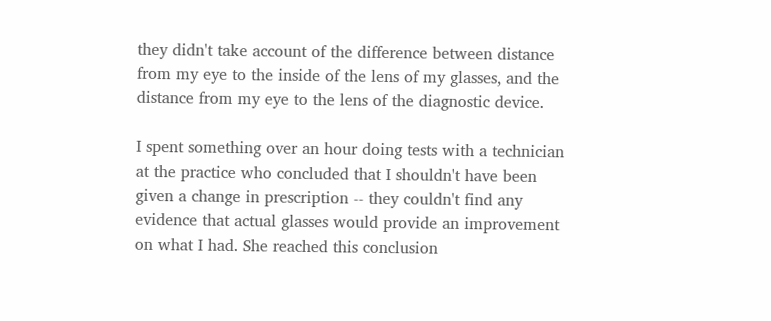they didn't take account of the difference between distance from my eye to the inside of the lens of my glasses, and the distance from my eye to the lens of the diagnostic device.

I spent something over an hour doing tests with a technician at the practice who concluded that I shouldn't have been given a change in prescription -- they couldn't find any evidence that actual glasses would provide an improvement on what I had. She reached this conclusion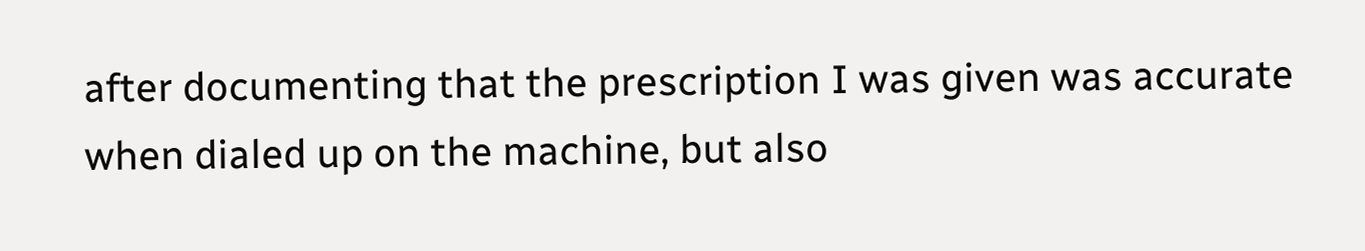after documenting that the prescription I was given was accurate when dialed up on the machine, but also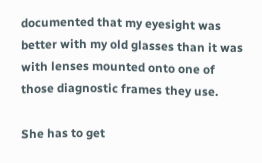documented that my eyesight was better with my old glasses than it was with lenses mounted onto one of those diagnostic frames they use.

She has to get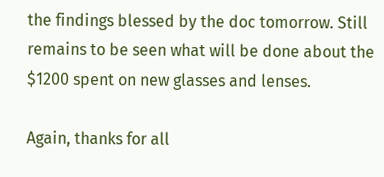the findings blessed by the doc tomorrow. Still remains to be seen what will be done about the $1200 spent on new glasses and lenses.

Again, thanks for all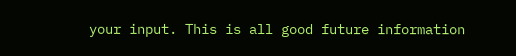your input. This is all good future information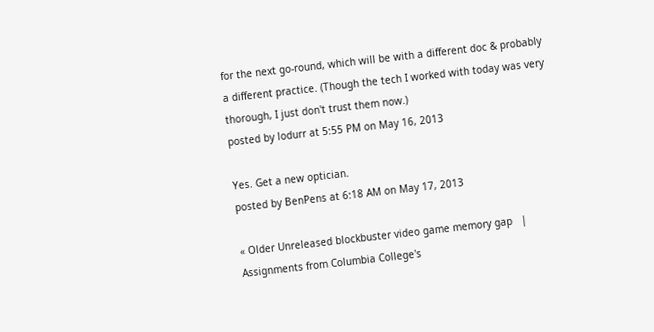for the next go-round, which will be with a different doc & probably a different practice. (Though the tech I worked with today was very thorough, I just don't trust them now.)
posted by lodurr at 5:55 PM on May 16, 2013

Yes. Get a new optician.
posted by BenPens at 6:18 AM on May 17, 2013

« Older Unreleased blockbuster video game memory gap   |   Assignments from Columbia College's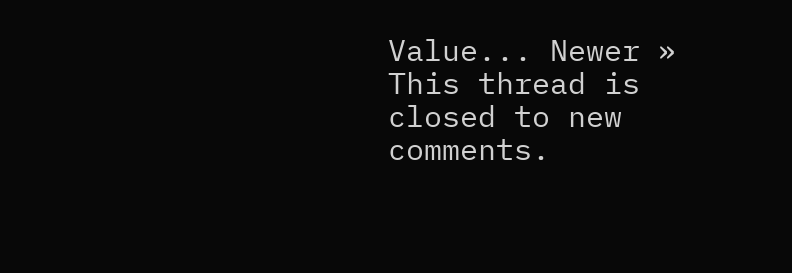Value... Newer »
This thread is closed to new comments.